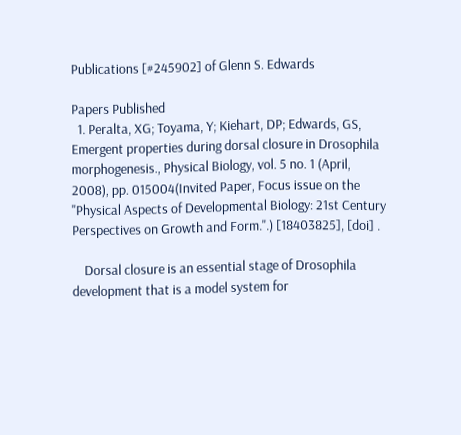Publications [#245902] of Glenn S. Edwards

Papers Published
  1. Peralta, XG; Toyama, Y; Kiehart, DP; Edwards, GS, Emergent properties during dorsal closure in Drosophila morphogenesis., Physical Biology, vol. 5 no. 1 (April, 2008), pp. 015004(Invited Paper, Focus issue on the "Physical Aspects of Developmental Biology: 21st Century Perspectives on Growth and Form.".) [18403825], [doi] .

    Dorsal closure is an essential stage of Drosophila development that is a model system for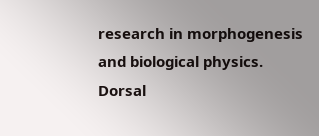research in morphogenesis and biological physics. Dorsal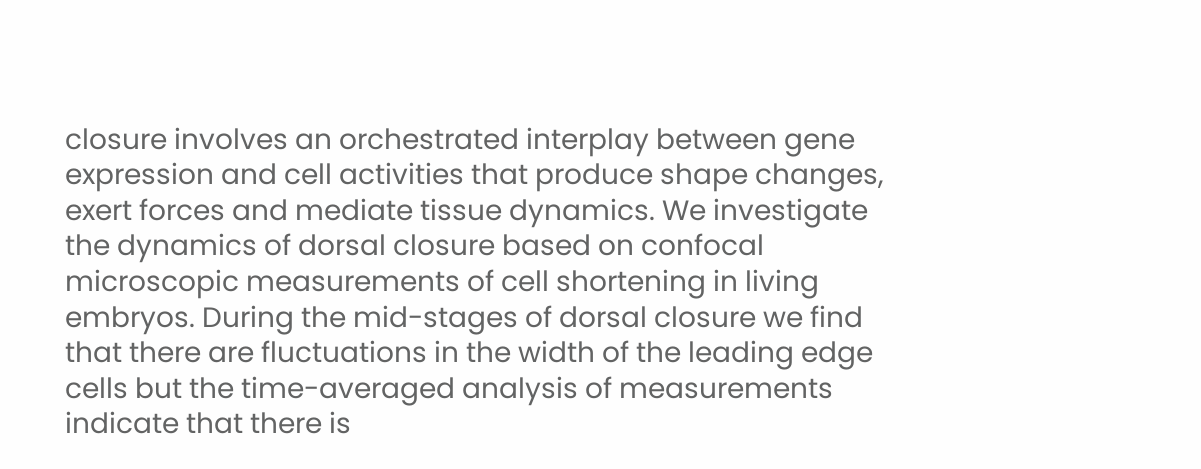closure involves an orchestrated interplay between gene expression and cell activities that produce shape changes, exert forces and mediate tissue dynamics. We investigate the dynamics of dorsal closure based on confocal microscopic measurements of cell shortening in living embryos. During the mid-stages of dorsal closure we find that there are fluctuations in the width of the leading edge cells but the time-averaged analysis of measurements indicate that there is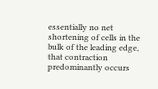essentially no net shortening of cells in the bulk of the leading edge, that contraction predominantly occurs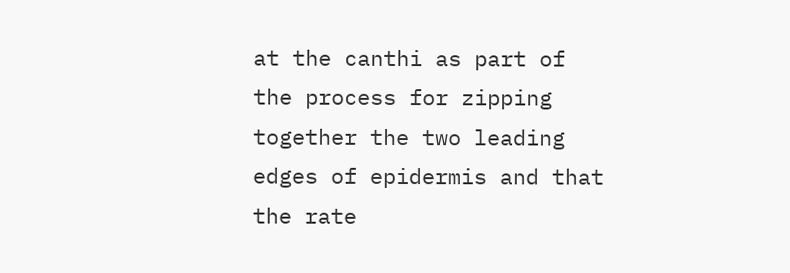at the canthi as part of the process for zipping together the two leading edges of epidermis and that the rate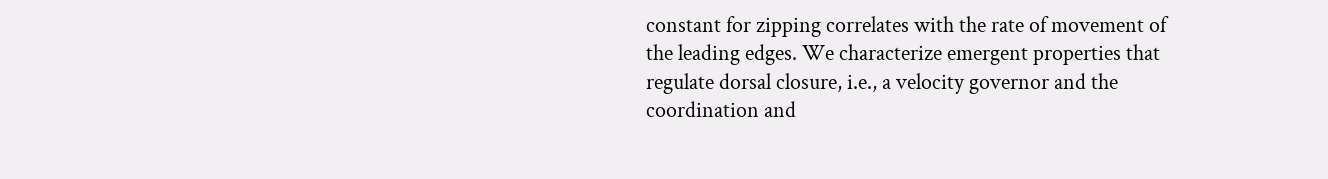constant for zipping correlates with the rate of movement of the leading edges. We characterize emergent properties that regulate dorsal closure, i.e., a velocity governor and the coordination and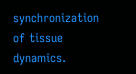synchronization of tissue dynamics.